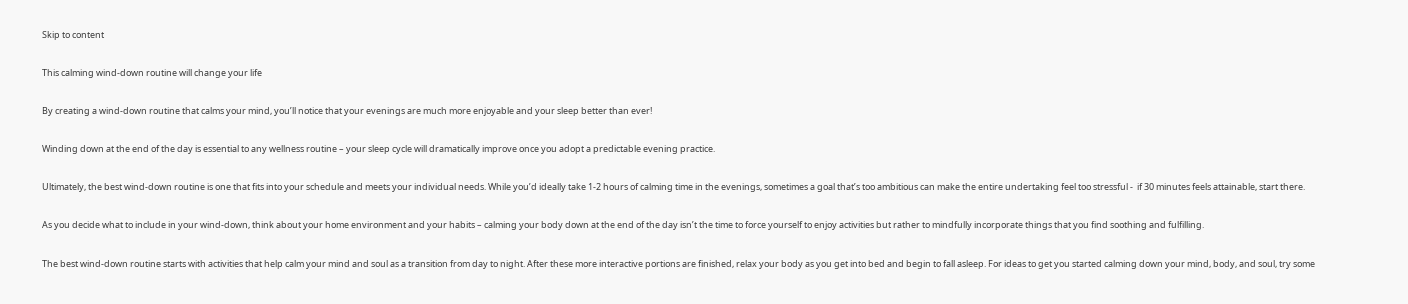Skip to content

This calming wind-down routine will change your life

By creating a wind-down routine that calms your mind, you’ll notice that your evenings are much more enjoyable and your sleep better than ever!

Winding down at the end of the day is essential to any wellness routine – your sleep cycle will dramatically improve once you adopt a predictable evening practice.

Ultimately, the best wind-down routine is one that fits into your schedule and meets your individual needs. While you’d ideally take 1-2 hours of calming time in the evenings, sometimes a goal that’s too ambitious can make the entire undertaking feel too stressful -  if 30 minutes feels attainable, start there.

As you decide what to include in your wind-down, think about your home environment and your habits – calming your body down at the end of the day isn’t the time to force yourself to enjoy activities but rather to mindfully incorporate things that you find soothing and fulfilling.

The best wind-down routine starts with activities that help calm your mind and soul as a transition from day to night. After these more interactive portions are finished, relax your body as you get into bed and begin to fall asleep. For ideas to get you started calming down your mind, body, and soul, try some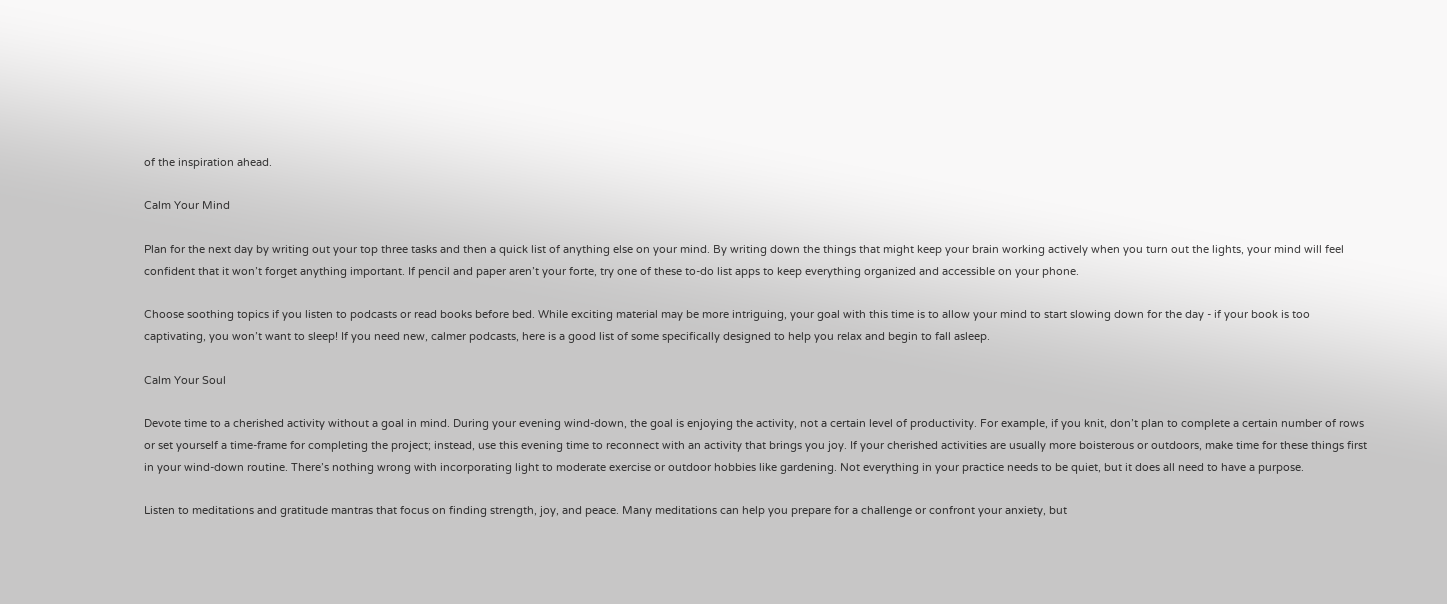of the inspiration ahead.

Calm Your Mind

Plan for the next day by writing out your top three tasks and then a quick list of anything else on your mind. By writing down the things that might keep your brain working actively when you turn out the lights, your mind will feel confident that it won’t forget anything important. If pencil and paper aren’t your forte, try one of these to-do list apps to keep everything organized and accessible on your phone.

Choose soothing topics if you listen to podcasts or read books before bed. While exciting material may be more intriguing, your goal with this time is to allow your mind to start slowing down for the day - if your book is too captivating, you won’t want to sleep! If you need new, calmer podcasts, here is a good list of some specifically designed to help you relax and begin to fall asleep.

Calm Your Soul

Devote time to a cherished activity without a goal in mind. During your evening wind-down, the goal is enjoying the activity, not a certain level of productivity. For example, if you knit, don’t plan to complete a certain number of rows or set yourself a time-frame for completing the project; instead, use this evening time to reconnect with an activity that brings you joy. If your cherished activities are usually more boisterous or outdoors, make time for these things first in your wind-down routine. There’s nothing wrong with incorporating light to moderate exercise or outdoor hobbies like gardening. Not everything in your practice needs to be quiet, but it does all need to have a purpose.

Listen to meditations and gratitude mantras that focus on finding strength, joy, and peace. Many meditations can help you prepare for a challenge or confront your anxiety, but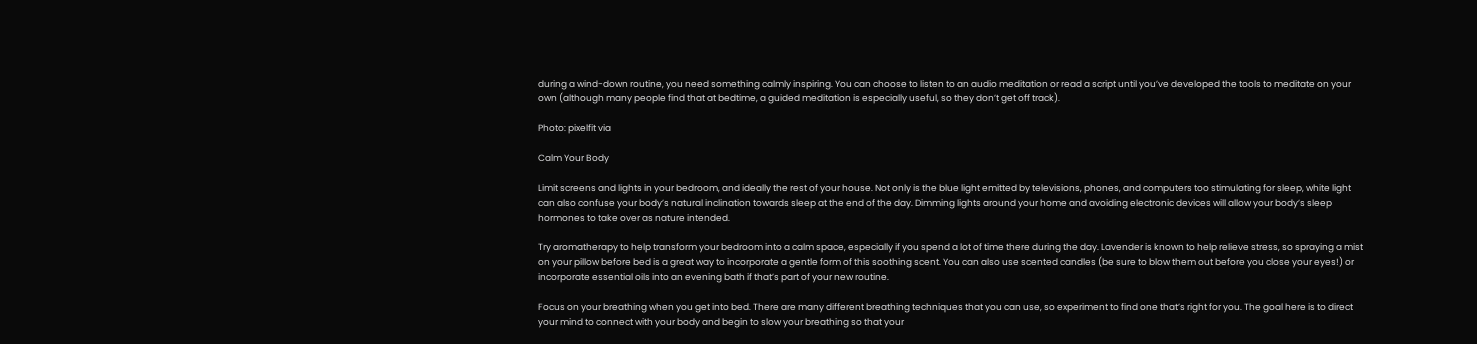during a wind-down routine, you need something calmly inspiring. You can choose to listen to an audio meditation or read a script until you’ve developed the tools to meditate on your own (although many people find that at bedtime, a guided meditation is especially useful, so they don’t get off track).

Photo: pixelfit via

Calm Your Body

Limit screens and lights in your bedroom, and ideally the rest of your house. Not only is the blue light emitted by televisions, phones, and computers too stimulating for sleep, white light can also confuse your body’s natural inclination towards sleep at the end of the day. Dimming lights around your home and avoiding electronic devices will allow your body’s sleep hormones to take over as nature intended.

Try aromatherapy to help transform your bedroom into a calm space, especially if you spend a lot of time there during the day. Lavender is known to help relieve stress, so spraying a mist on your pillow before bed is a great way to incorporate a gentle form of this soothing scent. You can also use scented candles (be sure to blow them out before you close your eyes!) or incorporate essential oils into an evening bath if that’s part of your new routine.

Focus on your breathing when you get into bed. There are many different breathing techniques that you can use, so experiment to find one that’s right for you. The goal here is to direct your mind to connect with your body and begin to slow your breathing so that your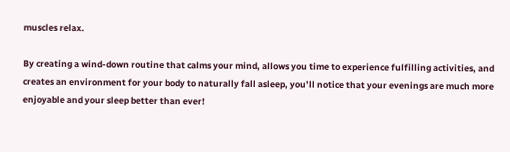muscles relax.

By creating a wind-down routine that calms your mind, allows you time to experience fulfilling activities, and creates an environment for your body to naturally fall asleep, you’ll notice that your evenings are much more enjoyable and your sleep better than ever!